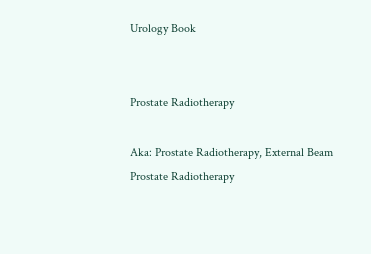Urology Book


Prostate Radiotherapy

Aka: Prostate Radiotherapy, External Beam Prostate Radiotherapy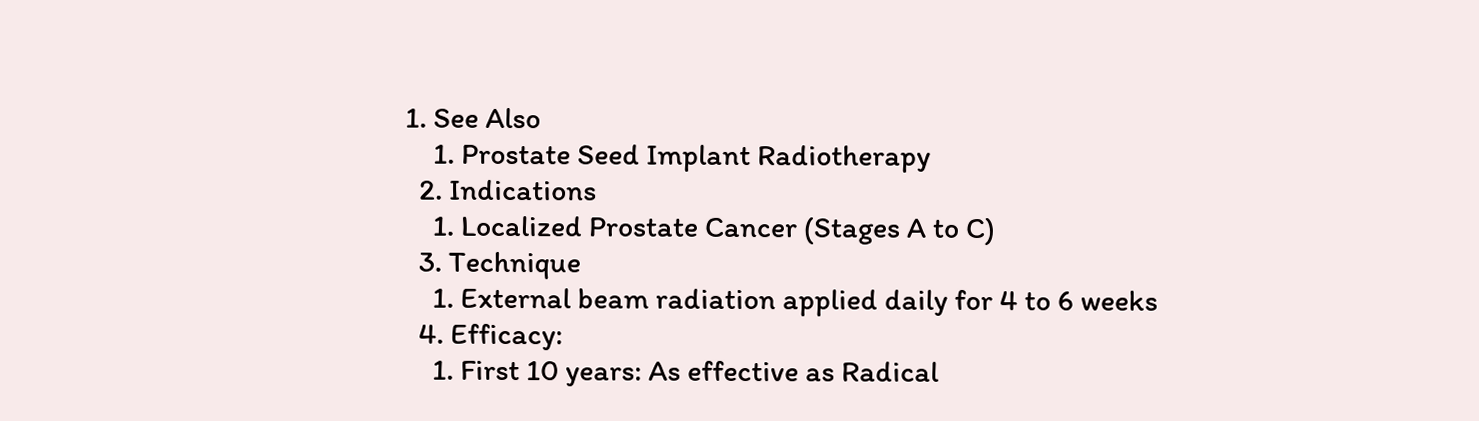1. See Also
    1. Prostate Seed Implant Radiotherapy
  2. Indications
    1. Localized Prostate Cancer (Stages A to C)
  3. Technique
    1. External beam radiation applied daily for 4 to 6 weeks
  4. Efficacy:
    1. First 10 years: As effective as Radical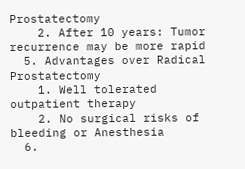Prostatectomy
    2. After 10 years: Tumor recurrence may be more rapid
  5. Advantages over Radical Prostatectomy
    1. Well tolerated outpatient therapy
    2. No surgical risks of bleeding or Anesthesia
  6.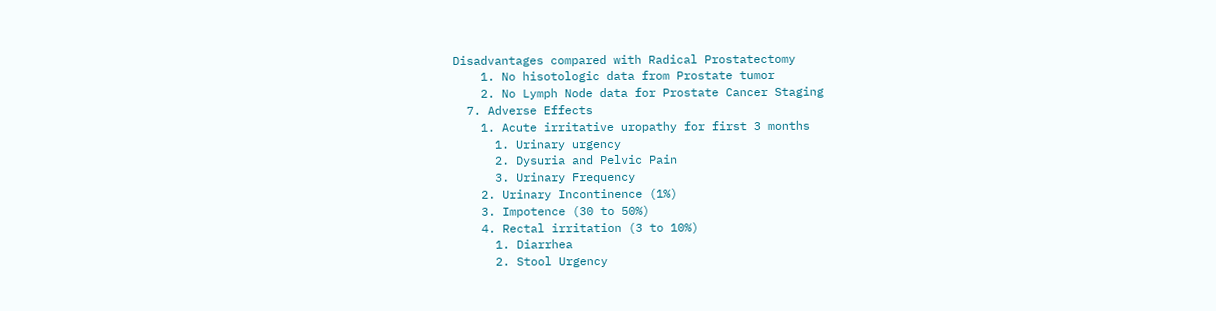Disadvantages compared with Radical Prostatectomy
    1. No hisotologic data from Prostate tumor
    2. No Lymph Node data for Prostate Cancer Staging
  7. Adverse Effects
    1. Acute irritative uropathy for first 3 months
      1. Urinary urgency
      2. Dysuria and Pelvic Pain
      3. Urinary Frequency
    2. Urinary Incontinence (1%)
    3. Impotence (30 to 50%)
    4. Rectal irritation (3 to 10%)
      1. Diarrhea
      2. Stool Urgency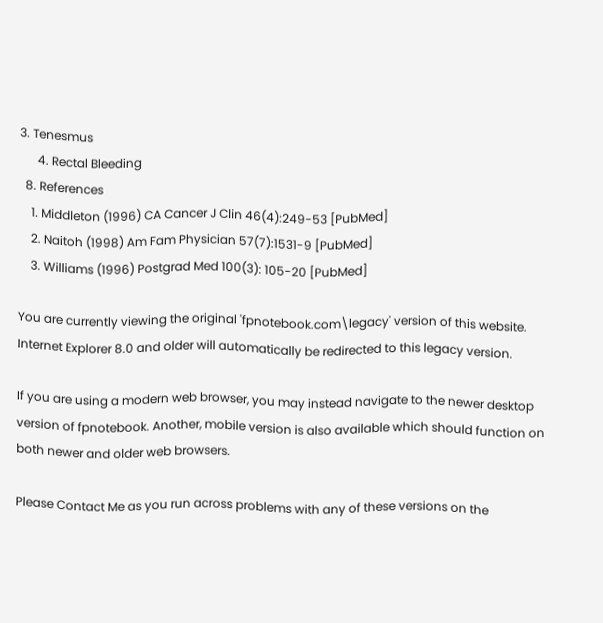3. Tenesmus
      4. Rectal Bleeding
  8. References
    1. Middleton (1996) CA Cancer J Clin 46(4):249-53 [PubMed]
    2. Naitoh (1998) Am Fam Physician 57(7):1531-9 [PubMed]
    3. Williams (1996) Postgrad Med 100(3): 105-20 [PubMed]

You are currently viewing the original 'fpnotebook.com\legacy' version of this website. Internet Explorer 8.0 and older will automatically be redirected to this legacy version.

If you are using a modern web browser, you may instead navigate to the newer desktop version of fpnotebook. Another, mobile version is also available which should function on both newer and older web browsers.

Please Contact Me as you run across problems with any of these versions on the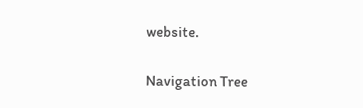website.

Navigation Tree